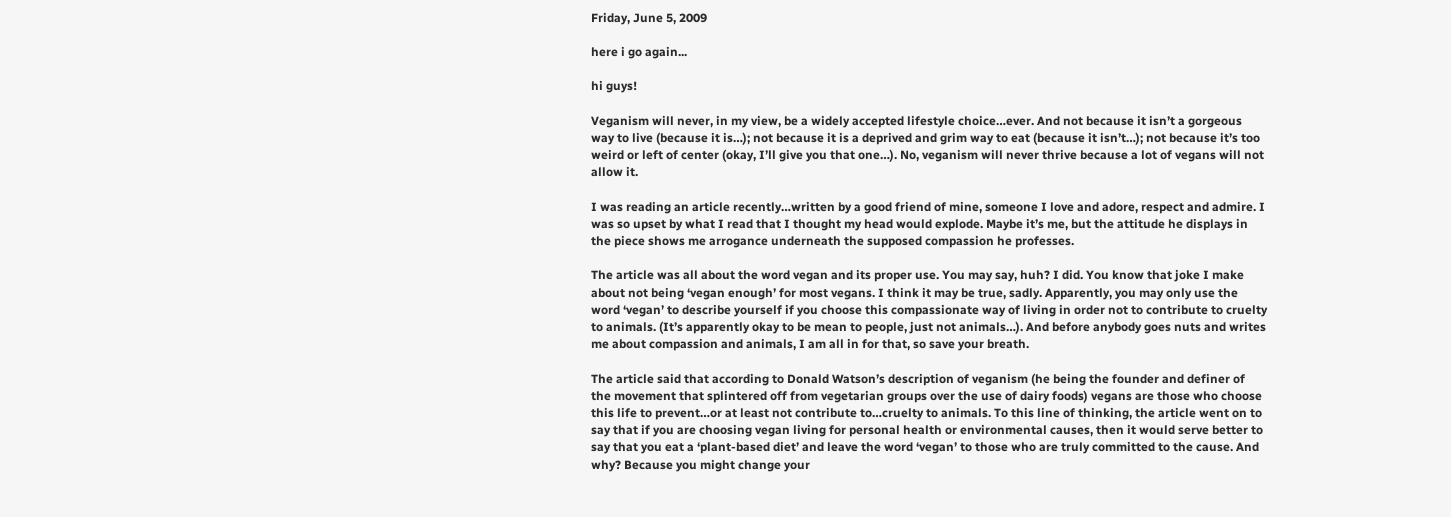Friday, June 5, 2009

here i go again...

hi guys!

Veganism will never, in my view, be a widely accepted lifestyle choice…ever. And not because it isn’t a gorgeous way to live (because it is…); not because it is a deprived and grim way to eat (because it isn’t…); not because it’s too weird or left of center (okay, I’ll give you that one…). No, veganism will never thrive because a lot of vegans will not allow it.

I was reading an article recently…written by a good friend of mine, someone I love and adore, respect and admire. I was so upset by what I read that I thought my head would explode. Maybe it’s me, but the attitude he displays in the piece shows me arrogance underneath the supposed compassion he professes.

The article was all about the word vegan and its proper use. You may say, huh? I did. You know that joke I make about not being ‘vegan enough’ for most vegans. I think it may be true, sadly. Apparently, you may only use the word ‘vegan’ to describe yourself if you choose this compassionate way of living in order not to contribute to cruelty to animals. (It’s apparently okay to be mean to people, just not animals…). And before anybody goes nuts and writes me about compassion and animals, I am all in for that, so save your breath.

The article said that according to Donald Watson’s description of veganism (he being the founder and definer of the movement that splintered off from vegetarian groups over the use of dairy foods) vegans are those who choose this life to prevent…or at least not contribute to…cruelty to animals. To this line of thinking, the article went on to say that if you are choosing vegan living for personal health or environmental causes, then it would serve better to say that you eat a ‘plant-based diet’ and leave the word ‘vegan’ to those who are truly committed to the cause. And why? Because you might change your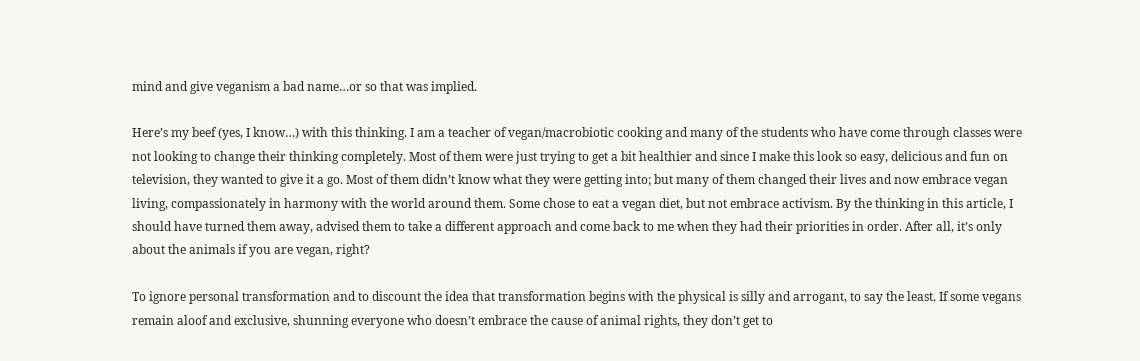mind and give veganism a bad name…or so that was implied.

Here’s my beef (yes, I know…) with this thinking. I am a teacher of vegan/macrobiotic cooking and many of the students who have come through classes were not looking to change their thinking completely. Most of them were just trying to get a bit healthier and since I make this look so easy, delicious and fun on television, they wanted to give it a go. Most of them didn’t know what they were getting into; but many of them changed their lives and now embrace vegan living, compassionately in harmony with the world around them. Some chose to eat a vegan diet, but not embrace activism. By the thinking in this article, I should have turned them away, advised them to take a different approach and come back to me when they had their priorities in order. After all, it’s only about the animals if you are vegan, right?

To ignore personal transformation and to discount the idea that transformation begins with the physical is silly and arrogant, to say the least. If some vegans remain aloof and exclusive, shunning everyone who doesn’t embrace the cause of animal rights, they don’t get to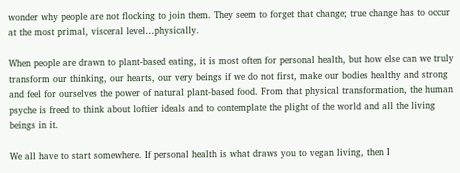wonder why people are not flocking to join them. They seem to forget that change; true change has to occur at the most primal, visceral level…physically.

When people are drawn to plant-based eating, it is most often for personal health, but how else can we truly transform our thinking, our hearts, our very beings if we do not first, make our bodies healthy and strong and feel for ourselves the power of natural plant-based food. From that physical transformation, the human psyche is freed to think about loftier ideals and to contemplate the plight of the world and all the living beings in it.

We all have to start somewhere. If personal health is what draws you to vegan living, then I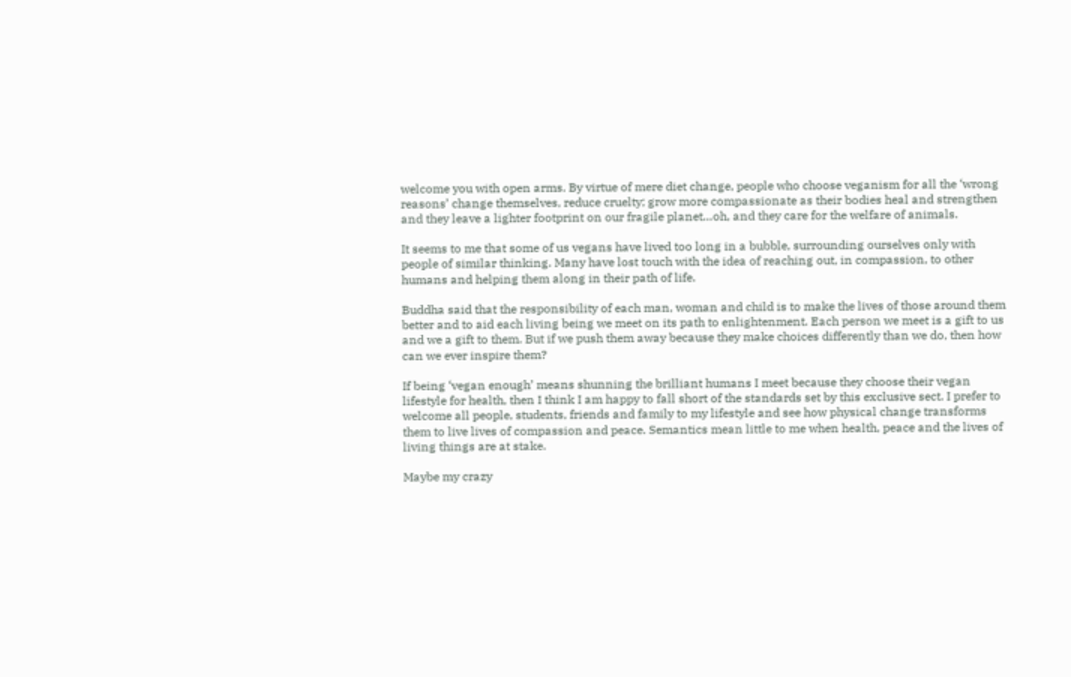welcome you with open arms. By virtue of mere diet change, people who choose veganism for all the ‘wrong reasons’ change themselves, reduce cruelty; grow more compassionate as their bodies heal and strengthen and they leave a lighter footprint on our fragile planet…oh, and they care for the welfare of animals.

It seems to me that some of us vegans have lived too long in a bubble, surrounding ourselves only with people of similar thinking. Many have lost touch with the idea of reaching out, in compassion, to other humans and helping them along in their path of life.

Buddha said that the responsibility of each man, woman and child is to make the lives of those around them better and to aid each living being we meet on its path to enlightenment. Each person we meet is a gift to us and we a gift to them. But if we push them away because they make choices differently than we do, then how can we ever inspire them?

If being ‘vegan enough’ means shunning the brilliant humans I meet because they choose their vegan lifestyle for health, then I think I am happy to fall short of the standards set by this exclusive sect. I prefer to welcome all people, students, friends and family to my lifestyle and see how physical change transforms them to live lives of compassion and peace. Semantics mean little to me when health, peace and the lives of living things are at stake.

Maybe my crazy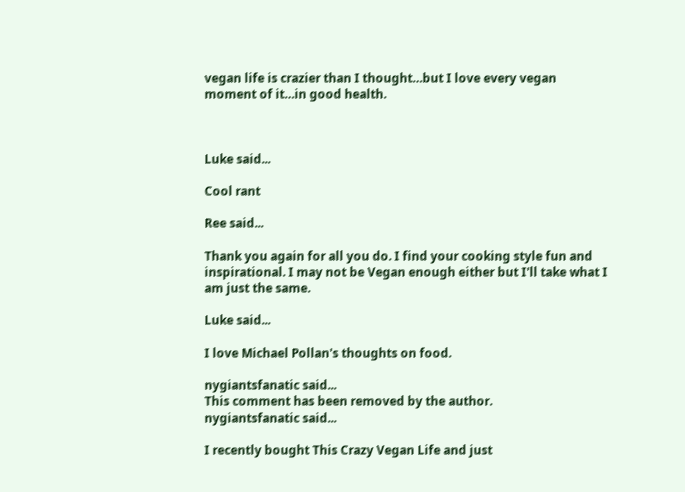vegan life is crazier than I thought…but I love every vegan moment of it…in good health.



Luke said...

Cool rant

Ree said...

Thank you again for all you do. I find your cooking style fun and inspirational. I may not be Vegan enough either but I'll take what I am just the same.

Luke said...

I love Michael Pollan's thoughts on food.

nygiantsfanatic said...
This comment has been removed by the author.
nygiantsfanatic said...

I recently bought This Crazy Vegan Life and just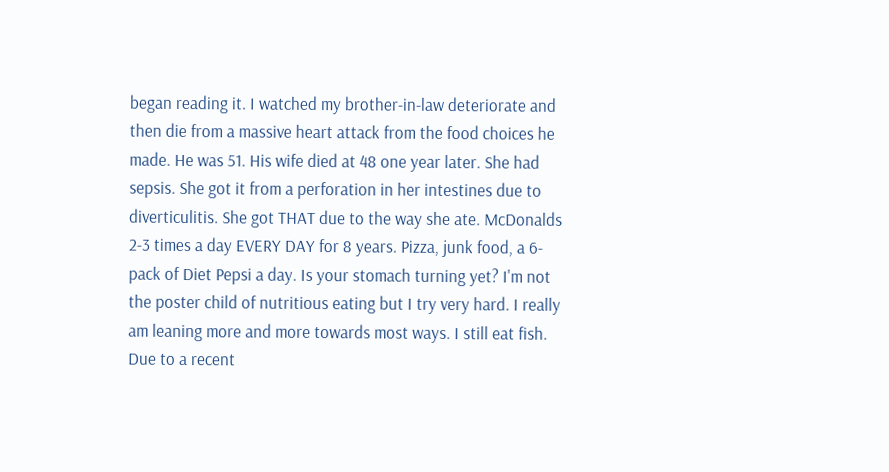began reading it. I watched my brother-in-law deteriorate and then die from a massive heart attack from the food choices he made. He was 51. His wife died at 48 one year later. She had sepsis. She got it from a perforation in her intestines due to diverticulitis. She got THAT due to the way she ate. McDonalds 2-3 times a day EVERY DAY for 8 years. Pizza, junk food, a 6-pack of Diet Pepsi a day. Is your stomach turning yet? I'm not the poster child of nutritious eating but I try very hard. I really am leaning more and more towards most ways. I still eat fish. Due to a recent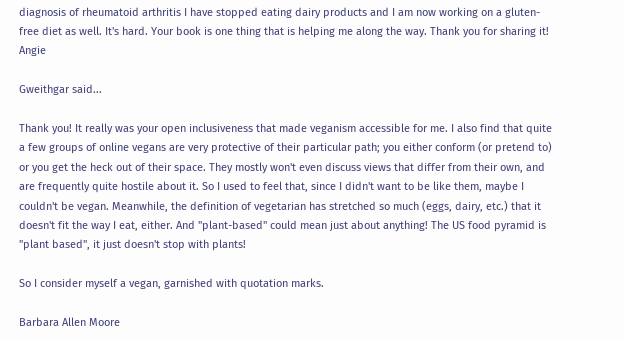diagnosis of rheumatoid arthritis I have stopped eating dairy products and I am now working on a gluten-free diet as well. It's hard. Your book is one thing that is helping me along the way. Thank you for sharing it! Angie

Gweithgar said...

Thank you! It really was your open inclusiveness that made veganism accessible for me. I also find that quite a few groups of online vegans are very protective of their particular path; you either conform (or pretend to) or you get the heck out of their space. They mostly won't even discuss views that differ from their own, and are frequently quite hostile about it. So I used to feel that, since I didn't want to be like them, maybe I couldn't be vegan. Meanwhile, the definition of vegetarian has stretched so much (eggs, dairy, etc.) that it doesn't fit the way I eat, either. And "plant-based" could mean just about anything! The US food pyramid is "plant based", it just doesn't stop with plants!

So I consider myself a vegan, garnished with quotation marks.

Barbara Allen Moore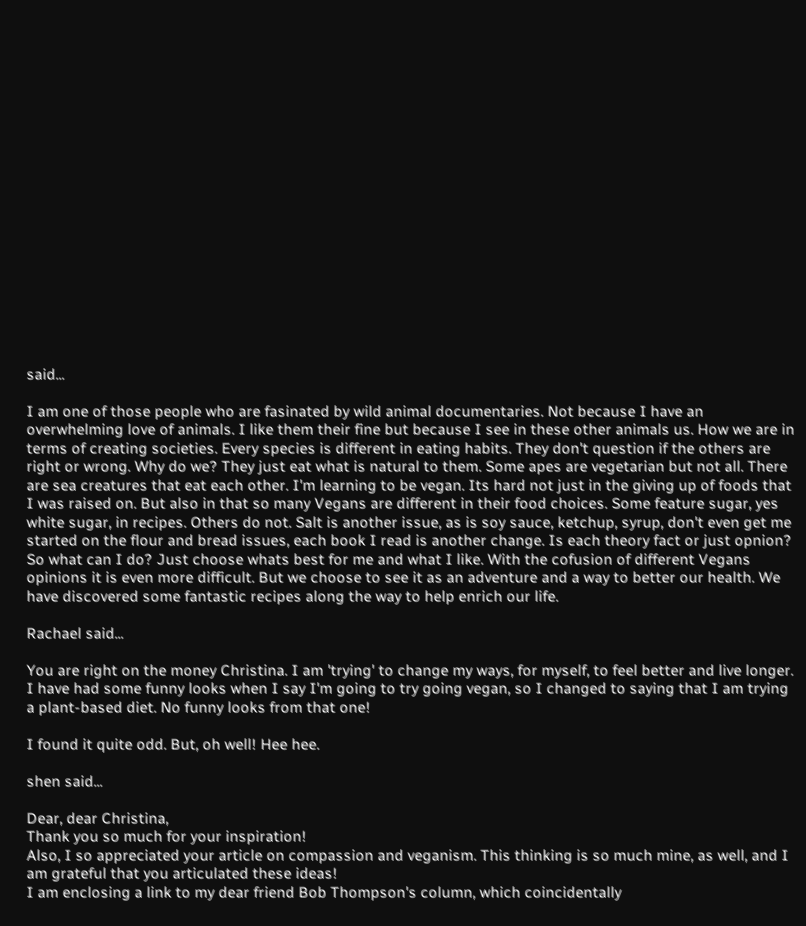said...

I am one of those people who are fasinated by wild animal documentaries. Not because I have an overwhelming love of animals. I like them their fine but because I see in these other animals us. How we are in terms of creating societies. Every species is different in eating habits. They don't question if the others are right or wrong. Why do we? They just eat what is natural to them. Some apes are vegetarian but not all. There are sea creatures that eat each other. I'm learning to be vegan. Its hard not just in the giving up of foods that I was raised on. But also in that so many Vegans are different in their food choices. Some feature sugar, yes white sugar, in recipes. Others do not. Salt is another issue, as is soy sauce, ketchup, syrup, don't even get me started on the flour and bread issues, each book I read is another change. Is each theory fact or just opnion? So what can I do? Just choose whats best for me and what I like. With the cofusion of different Vegans opinions it is even more difficult. But we choose to see it as an adventure and a way to better our health. We have discovered some fantastic recipes along the way to help enrich our life.

Rachael said...

You are right on the money Christina. I am 'trying' to change my ways, for myself, to feel better and live longer. I have had some funny looks when I say I'm going to try going vegan, so I changed to saying that I am trying a plant-based diet. No funny looks from that one!

I found it quite odd. But, oh well! Hee hee.

shen said...

Dear, dear Christina,
Thank you so much for your inspiration!
Also, I so appreciated your article on compassion and veganism. This thinking is so much mine, as well, and I am grateful that you articulated these ideas!
I am enclosing a link to my dear friend Bob Thompson's column, which coincidentally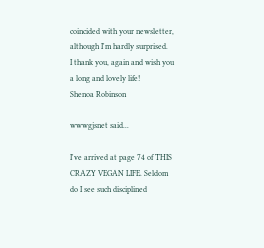coincided with your newsletter, although I'm hardly surprised.
I thank you, again and wish you a long and lovely life!
Shenoa Robinson

wwwgjsnet said...

I've arrived at page 74 of THIS CRAZY VEGAN LIFE. Seldom do I see such disciplined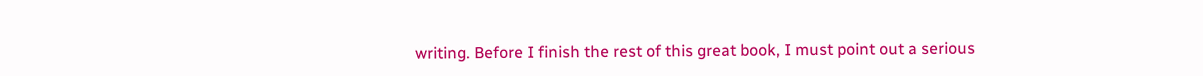writing. Before I finish the rest of this great book, I must point out a serious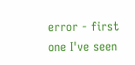error - first one I've seen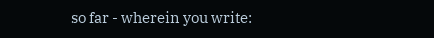so far - wherein you write: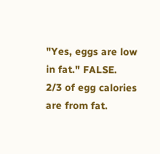"Yes, eggs are low in fat." FALSE.
2/3 of egg calories are from fat.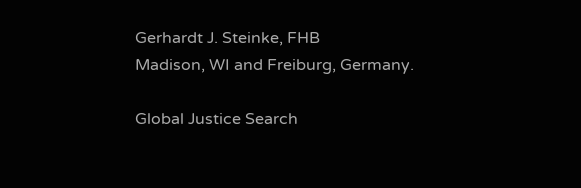Gerhardt J. Steinke, FHB
Madison, WI and Freiburg, Germany.

Global Justice Search